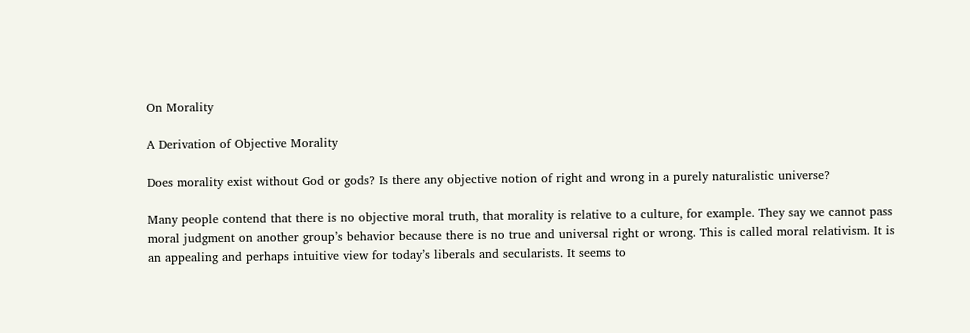On Morality

A Derivation of Objective Morality

Does morality exist without God or gods? Is there any objective notion of right and wrong in a purely naturalistic universe?

Many people contend that there is no objective moral truth, that morality is relative to a culture, for example. They say we cannot pass moral judgment on another group’s behavior because there is no true and universal right or wrong. This is called moral relativism. It is an appealing and perhaps intuitive view for today’s liberals and secularists. It seems to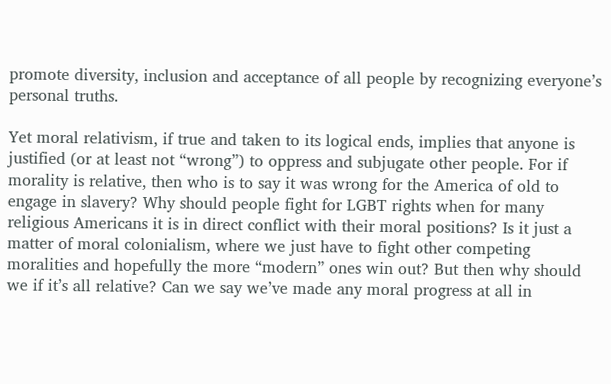promote diversity, inclusion and acceptance of all people by recognizing everyone’s personal truths.

Yet moral relativism, if true and taken to its logical ends, implies that anyone is justified (or at least not “wrong”) to oppress and subjugate other people. For if morality is relative, then who is to say it was wrong for the America of old to engage in slavery? Why should people fight for LGBT rights when for many religious Americans it is in direct conflict with their moral positions? Is it just a matter of moral colonialism, where we just have to fight other competing moralities and hopefully the more “modern” ones win out? But then why should we if it’s all relative? Can we say we’ve made any moral progress at all in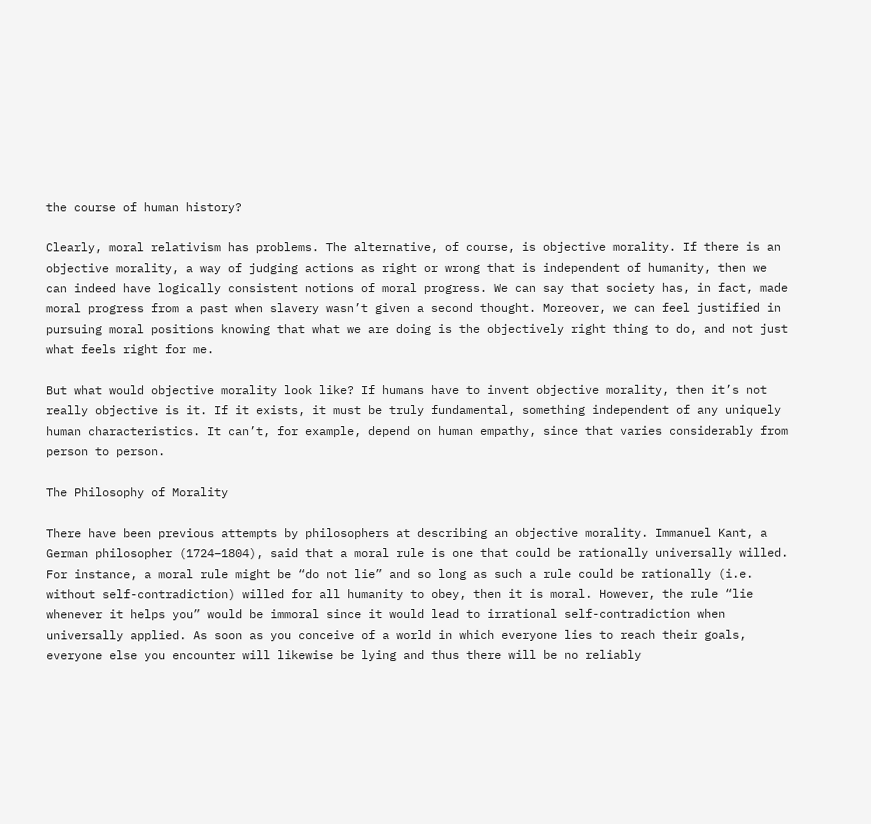the course of human history?

Clearly, moral relativism has problems. The alternative, of course, is objective morality. If there is an objective morality, a way of judging actions as right or wrong that is independent of humanity, then we can indeed have logically consistent notions of moral progress. We can say that society has, in fact, made moral progress from a past when slavery wasn’t given a second thought. Moreover, we can feel justified in pursuing moral positions knowing that what we are doing is the objectively right thing to do, and not just what feels right for me.

But what would objective morality look like? If humans have to invent objective morality, then it’s not really objective is it. If it exists, it must be truly fundamental, something independent of any uniquely human characteristics. It can’t, for example, depend on human empathy, since that varies considerably from person to person.

The Philosophy of Morality

There have been previous attempts by philosophers at describing an objective morality. Immanuel Kant, a German philosopher (1724–1804), said that a moral rule is one that could be rationally universally willed. For instance, a moral rule might be “do not lie” and so long as such a rule could be rationally (i.e. without self-contradiction) willed for all humanity to obey, then it is moral. However, the rule “lie whenever it helps you” would be immoral since it would lead to irrational self-contradiction when universally applied. As soon as you conceive of a world in which everyone lies to reach their goals, everyone else you encounter will likewise be lying and thus there will be no reliably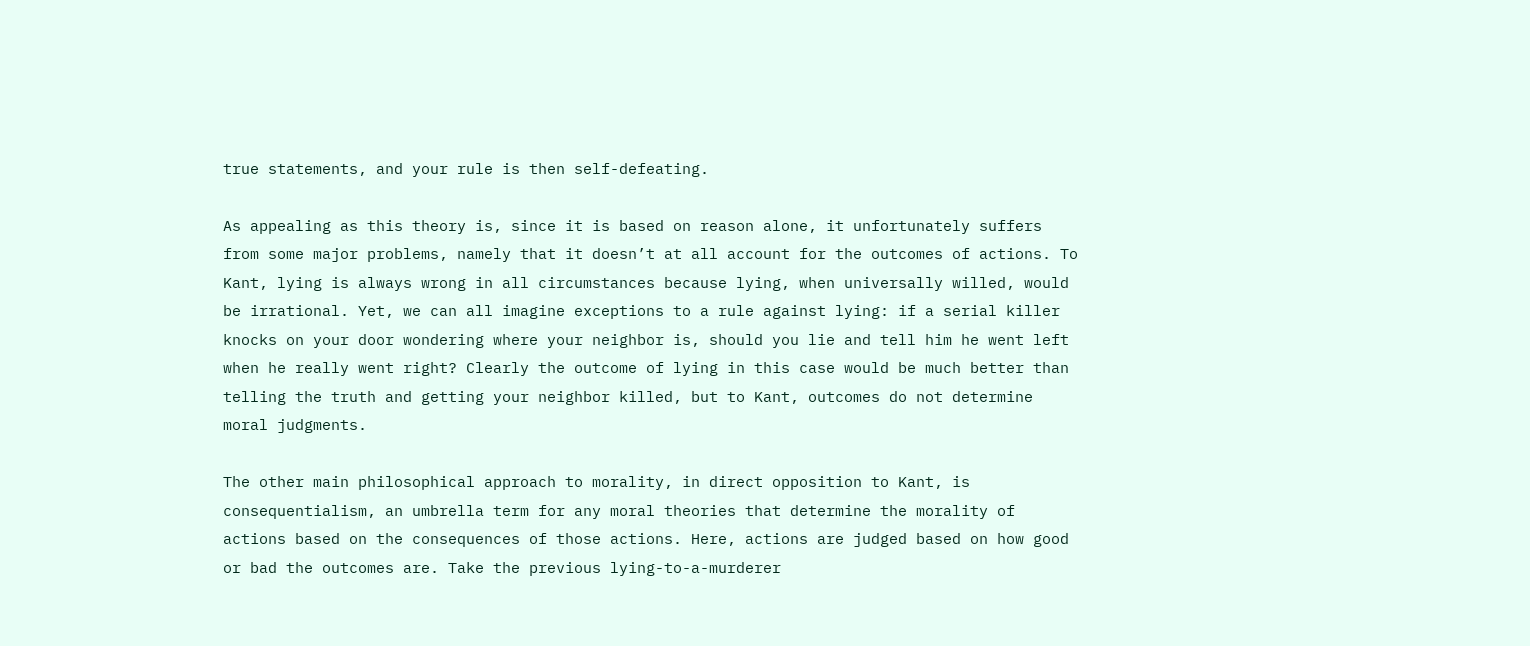true statements, and your rule is then self-defeating.

As appealing as this theory is, since it is based on reason alone, it unfortunately suffers from some major problems, namely that it doesn’t at all account for the outcomes of actions. To Kant, lying is always wrong in all circumstances because lying, when universally willed, would be irrational. Yet, we can all imagine exceptions to a rule against lying: if a serial killer knocks on your door wondering where your neighbor is, should you lie and tell him he went left when he really went right? Clearly the outcome of lying in this case would be much better than telling the truth and getting your neighbor killed, but to Kant, outcomes do not determine moral judgments.

The other main philosophical approach to morality, in direct opposition to Kant, is consequentialism, an umbrella term for any moral theories that determine the morality of actions based on the consequences of those actions. Here, actions are judged based on how good or bad the outcomes are. Take the previous lying-to-a-murderer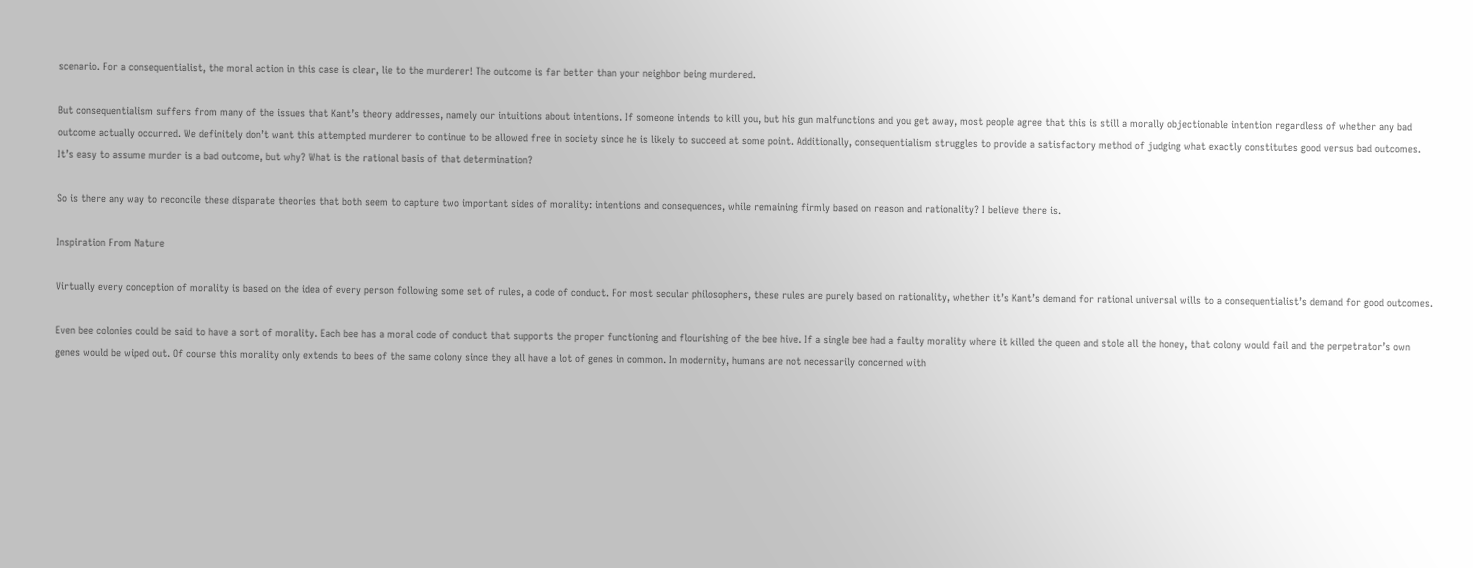scenario. For a consequentialist, the moral action in this case is clear, lie to the murderer! The outcome is far better than your neighbor being murdered.

But consequentialism suffers from many of the issues that Kant’s theory addresses, namely our intuitions about intentions. If someone intends to kill you, but his gun malfunctions and you get away, most people agree that this is still a morally objectionable intention regardless of whether any bad outcome actually occurred. We definitely don’t want this attempted murderer to continue to be allowed free in society since he is likely to succeed at some point. Additionally, consequentialism struggles to provide a satisfactory method of judging what exactly constitutes good versus bad outcomes. It’s easy to assume murder is a bad outcome, but why? What is the rational basis of that determination?

So is there any way to reconcile these disparate theories that both seem to capture two important sides of morality: intentions and consequences, while remaining firmly based on reason and rationality? I believe there is.

Inspiration From Nature

Virtually every conception of morality is based on the idea of every person following some set of rules, a code of conduct. For most secular philosophers, these rules are purely based on rationality, whether it’s Kant’s demand for rational universal wills to a consequentialist’s demand for good outcomes.

Even bee colonies could be said to have a sort of morality. Each bee has a moral code of conduct that supports the proper functioning and flourishing of the bee hive. If a single bee had a faulty morality where it killed the queen and stole all the honey, that colony would fail and the perpetrator’s own genes would be wiped out. Of course this morality only extends to bees of the same colony since they all have a lot of genes in common. In modernity, humans are not necessarily concerned with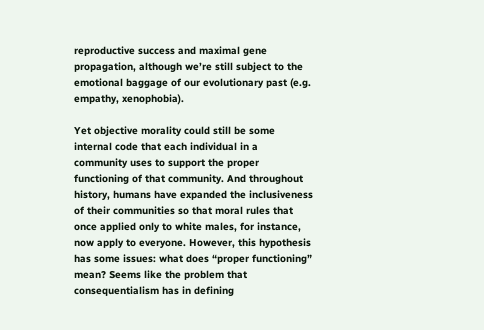reproductive success and maximal gene propagation, although we’re still subject to the emotional baggage of our evolutionary past (e.g. empathy, xenophobia).

Yet objective morality could still be some internal code that each individual in a community uses to support the proper functioning of that community. And throughout history, humans have expanded the inclusiveness of their communities so that moral rules that once applied only to white males, for instance, now apply to everyone. However, this hypothesis has some issues: what does “proper functioning” mean? Seems like the problem that consequentialism has in defining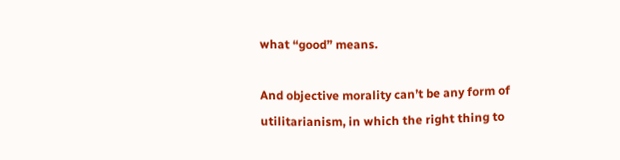what “good” means.

And objective morality can’t be any form of utilitarianism, in which the right thing to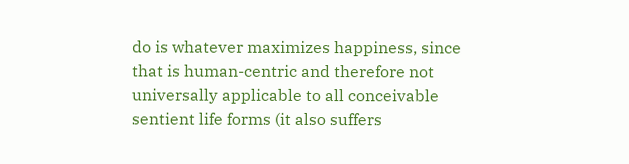do is whatever maximizes happiness, since that is human-centric and therefore not universally applicable to all conceivable sentient life forms (it also suffers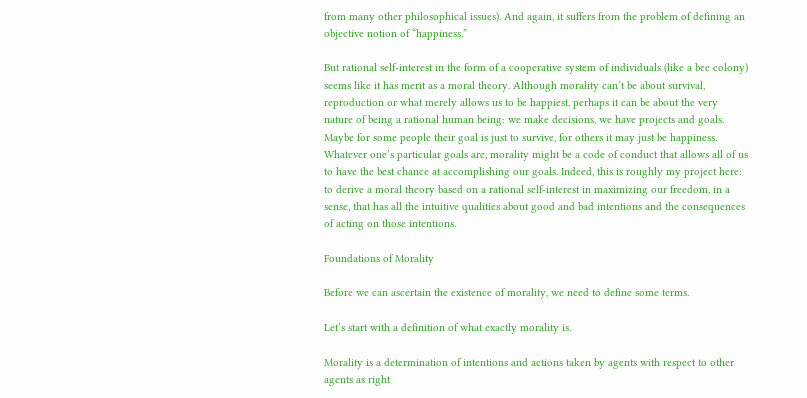from many other philosophical issues). And again, it suffers from the problem of defining an objective notion of “happiness.”

But rational self-interest in the form of a cooperative system of individuals (like a bee colony) seems like it has merit as a moral theory. Although morality can’t be about survival, reproduction or what merely allows us to be happiest, perhaps it can be about the very nature of being a rational human being: we make decisions, we have projects and goals. Maybe for some people their goal is just to survive, for others it may just be happiness. Whatever one’s particular goals are, morality might be a code of conduct that allows all of us to have the best chance at accomplishing our goals. Indeed, this is roughly my project here: to derive a moral theory based on a rational self-interest in maximizing our freedom, in a sense, that has all the intuitive qualities about good and bad intentions and the consequences of acting on those intentions.

Foundations of Morality

Before we can ascertain the existence of morality, we need to define some terms.

Let’s start with a definition of what exactly morality is.

Morality is a determination of intentions and actions taken by agents with respect to other agents as right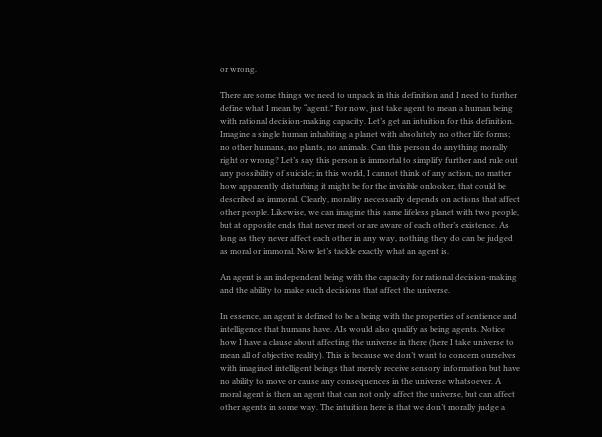or wrong.

There are some things we need to unpack in this definition and I need to further define what I mean by “agent.” For now, just take agent to mean a human being with rational decision-making capacity. Let’s get an intuition for this definition. Imagine a single human inhabiting a planet with absolutely no other life forms; no other humans, no plants, no animals. Can this person do anything morally right or wrong? Let’s say this person is immortal to simplify further and rule out any possibility of suicide; in this world, I cannot think of any action, no matter how apparently disturbing it might be for the invisible onlooker, that could be described as immoral. Clearly, morality necessarily depends on actions that affect other people. Likewise, we can imagine this same lifeless planet with two people, but at opposite ends that never meet or are aware of each other’s existence. As long as they never affect each other in any way, nothing they do can be judged as moral or immoral. Now let’s tackle exactly what an agent is.

An agent is an independent being with the capacity for rational decision-making and the ability to make such decisions that affect the universe.

In essence, an agent is defined to be a being with the properties of sentience and intelligence that humans have. AIs would also qualify as being agents. Notice how I have a clause about affecting the universe in there (here I take universe to mean all of objective reality). This is because we don’t want to concern ourselves with imagined intelligent beings that merely receive sensory information but have no ability to move or cause any consequences in the universe whatsoever. A moral agent is then an agent that can not only affect the universe, but can affect other agents in some way. The intuition here is that we don’t morally judge a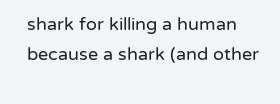shark for killing a human because a shark (and other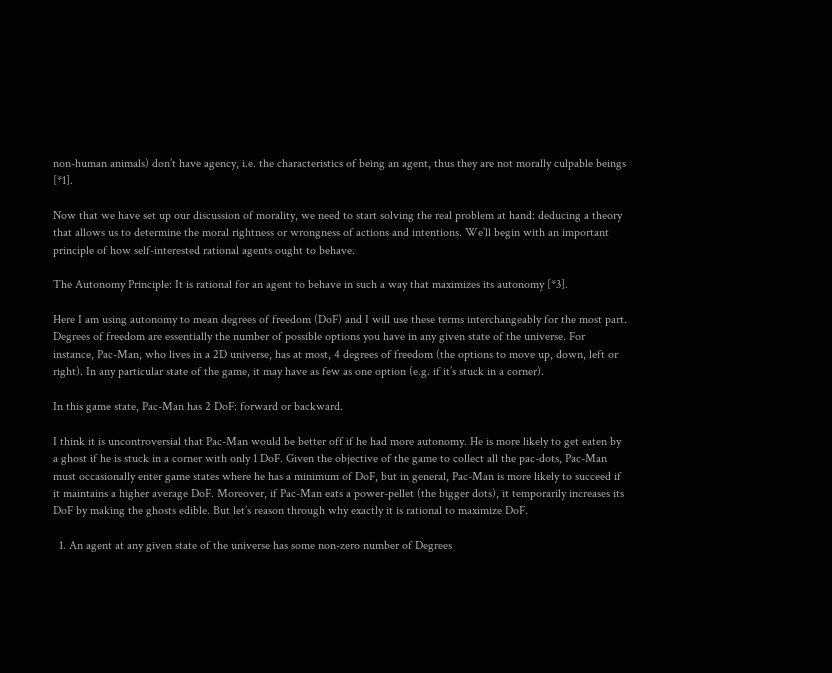non-human animals) don’t have agency, i.e. the characteristics of being an agent, thus they are not morally culpable beings [*1].

Now that we have set up our discussion of morality, we need to start solving the real problem at hand: deducing a theory that allows us to determine the moral rightness or wrongness of actions and intentions. We’ll begin with an important principle of how self-interested rational agents ought to behave.

The Autonomy Principle: It is rational for an agent to behave in such a way that maximizes its autonomy [*3].

Here I am using autonomy to mean degrees of freedom (DoF) and I will use these terms interchangeably for the most part. Degrees of freedom are essentially the number of possible options you have in any given state of the universe. For instance, Pac-Man, who lives in a 2D universe, has at most, 4 degrees of freedom (the options to move up, down, left or right). In any particular state of the game, it may have as few as one option (e.g. if it’s stuck in a corner).

In this game state, Pac-Man has 2 DoF: forward or backward.

I think it is uncontroversial that Pac-Man would be better off if he had more autonomy. He is more likely to get eaten by a ghost if he is stuck in a corner with only 1 DoF. Given the objective of the game to collect all the pac-dots, Pac-Man must occasionally enter game states where he has a minimum of DoF, but in general, Pac-Man is more likely to succeed if it maintains a higher average DoF. Moreover, if Pac-Man eats a power-pellet (the bigger dots), it temporarily increases its DoF by making the ghosts edible. But let’s reason through why exactly it is rational to maximize DoF.

  1. An agent at any given state of the universe has some non-zero number of Degrees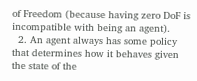of Freedom (because having zero DoF is incompatible with being an agent).
  2. An agent always has some policy that determines how it behaves given the state of the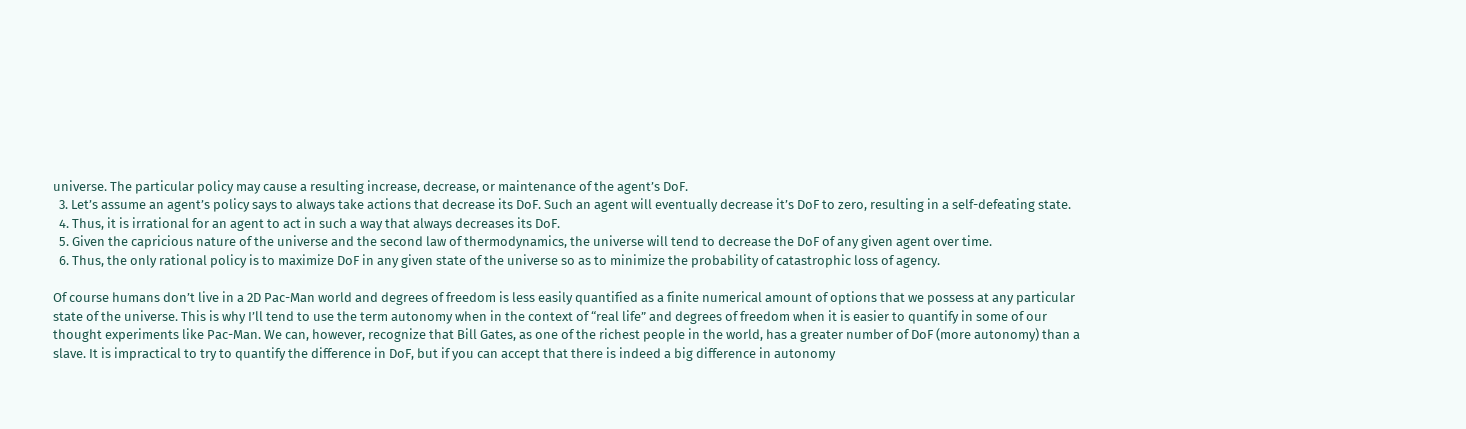universe. The particular policy may cause a resulting increase, decrease, or maintenance of the agent’s DoF.
  3. Let’s assume an agent’s policy says to always take actions that decrease its DoF. Such an agent will eventually decrease it’s DoF to zero, resulting in a self-defeating state.
  4. Thus, it is irrational for an agent to act in such a way that always decreases its DoF.
  5. Given the capricious nature of the universe and the second law of thermodynamics, the universe will tend to decrease the DoF of any given agent over time.
  6. Thus, the only rational policy is to maximize DoF in any given state of the universe so as to minimize the probability of catastrophic loss of agency.

Of course humans don’t live in a 2D Pac-Man world and degrees of freedom is less easily quantified as a finite numerical amount of options that we possess at any particular state of the universe. This is why I’ll tend to use the term autonomy when in the context of “real life” and degrees of freedom when it is easier to quantify in some of our thought experiments like Pac-Man. We can, however, recognize that Bill Gates, as one of the richest people in the world, has a greater number of DoF (more autonomy) than a slave. It is impractical to try to quantify the difference in DoF, but if you can accept that there is indeed a big difference in autonomy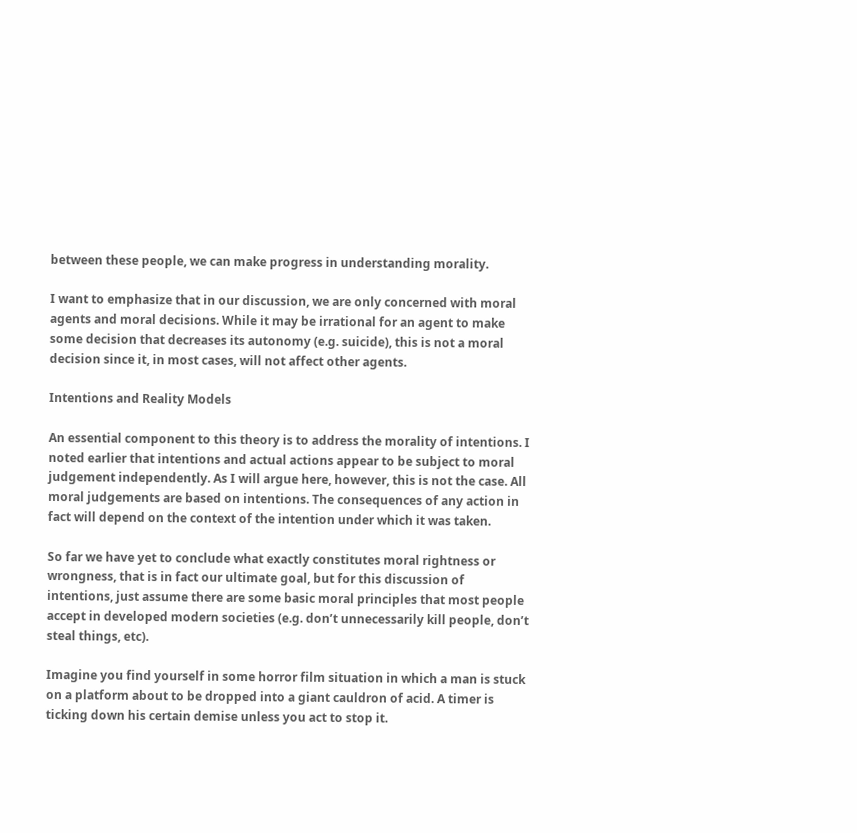between these people, we can make progress in understanding morality.

I want to emphasize that in our discussion, we are only concerned with moral agents and moral decisions. While it may be irrational for an agent to make some decision that decreases its autonomy (e.g. suicide), this is not a moral decision since it, in most cases, will not affect other agents.

Intentions and Reality Models

An essential component to this theory is to address the morality of intentions. I noted earlier that intentions and actual actions appear to be subject to moral judgement independently. As I will argue here, however, this is not the case. All moral judgements are based on intentions. The consequences of any action in fact will depend on the context of the intention under which it was taken.

So far we have yet to conclude what exactly constitutes moral rightness or wrongness, that is in fact our ultimate goal, but for this discussion of intentions, just assume there are some basic moral principles that most people accept in developed modern societies (e.g. don’t unnecessarily kill people, don’t steal things, etc).

Imagine you find yourself in some horror film situation in which a man is stuck on a platform about to be dropped into a giant cauldron of acid. A timer is ticking down his certain demise unless you act to stop it.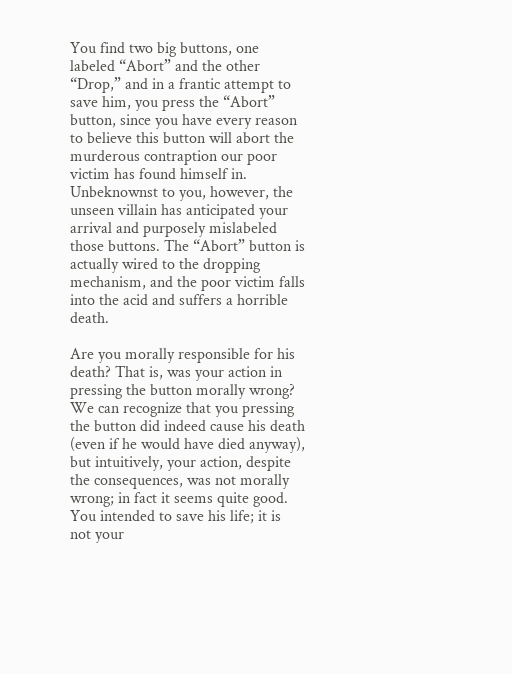You find two big buttons, one labeled “Abort” and the other “Drop,” and in a frantic attempt to save him, you press the “Abort” button, since you have every reason to believe this button will abort the murderous contraption our poor victim has found himself in. Unbeknownst to you, however, the unseen villain has anticipated your arrival and purposely mislabeled those buttons. The “Abort” button is actually wired to the dropping mechanism, and the poor victim falls into the acid and suffers a horrible death.

Are you morally responsible for his death? That is, was your action in pressing the button morally wrong? We can recognize that you pressing the button did indeed cause his death (even if he would have died anyway), but intuitively, your action, despite the consequences, was not morally wrong; in fact it seems quite good. You intended to save his life; it is not your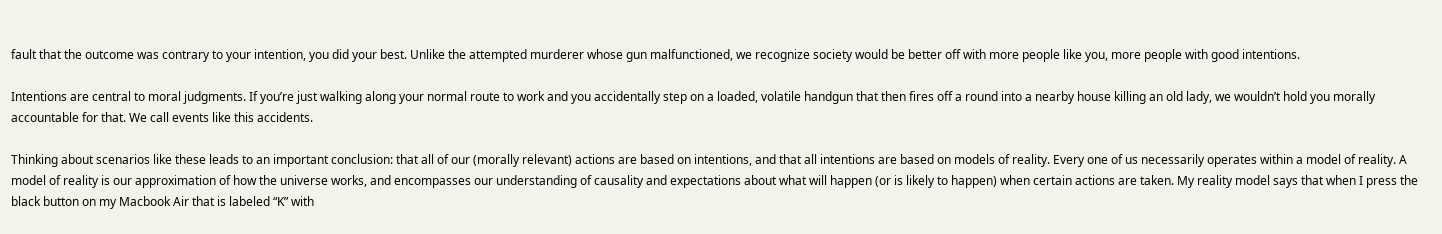fault that the outcome was contrary to your intention, you did your best. Unlike the attempted murderer whose gun malfunctioned, we recognize society would be better off with more people like you, more people with good intentions.

Intentions are central to moral judgments. If you’re just walking along your normal route to work and you accidentally step on a loaded, volatile handgun that then fires off a round into a nearby house killing an old lady, we wouldn’t hold you morally accountable for that. We call events like this accidents.

Thinking about scenarios like these leads to an important conclusion: that all of our (morally relevant) actions are based on intentions, and that all intentions are based on models of reality. Every one of us necessarily operates within a model of reality. A model of reality is our approximation of how the universe works, and encompasses our understanding of causality and expectations about what will happen (or is likely to happen) when certain actions are taken. My reality model says that when I press the black button on my Macbook Air that is labeled “K” with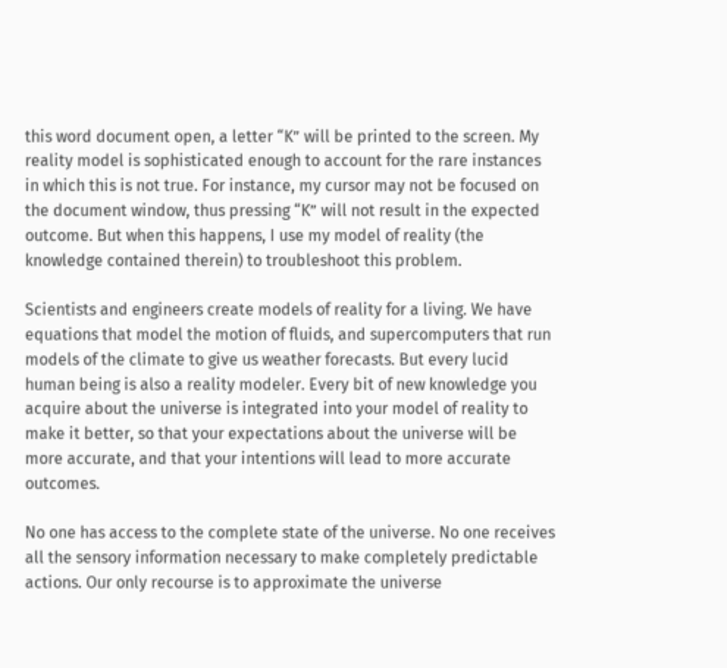this word document open, a letter “K” will be printed to the screen. My reality model is sophisticated enough to account for the rare instances in which this is not true. For instance, my cursor may not be focused on the document window, thus pressing “K” will not result in the expected outcome. But when this happens, I use my model of reality (the knowledge contained therein) to troubleshoot this problem.

Scientists and engineers create models of reality for a living. We have equations that model the motion of fluids, and supercomputers that run models of the climate to give us weather forecasts. But every lucid human being is also a reality modeler. Every bit of new knowledge you acquire about the universe is integrated into your model of reality to make it better, so that your expectations about the universe will be more accurate, and that your intentions will lead to more accurate outcomes.

No one has access to the complete state of the universe. No one receives all the sensory information necessary to make completely predictable actions. Our only recourse is to approximate the universe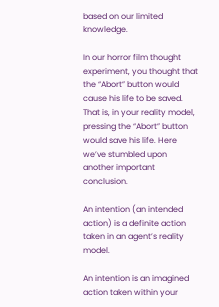based on our limited knowledge.

In our horror film thought experiment, you thought that the “Abort” button would cause his life to be saved. That is, in your reality model, pressing the “Abort” button would save his life. Here we’ve stumbled upon another important conclusion.

An intention (an intended action) is a definite action taken in an agent’s reality model.

An intention is an imagined action taken within your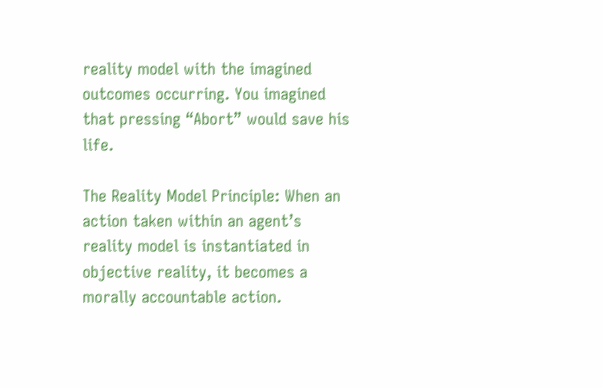reality model with the imagined outcomes occurring. You imagined that pressing “Abort” would save his life.

The Reality Model Principle: When an action taken within an agent’s reality model is instantiated in objective reality, it becomes a morally accountable action.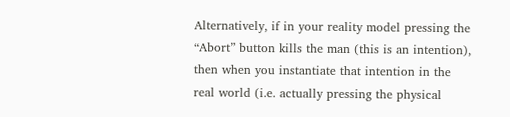Alternatively, if in your reality model pressing the “Abort” button kills the man (this is an intention), then when you instantiate that intention in the real world (i.e. actually pressing the physical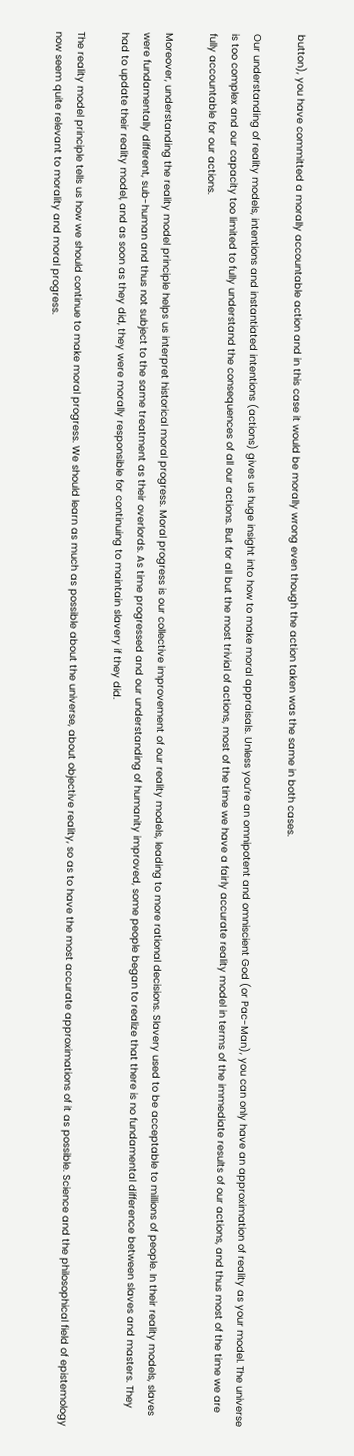button), you have committed a morally accountable action and in this case it would be morally wrong even though the action taken was the same in both cases.

Our understanding of reality models, intentions and instantiated intentions (actions) gives us huge insight into how to make moral appraisals. Unless you’re an omnipotent and omniscient God (or Pac-Man), you can only have an approximation of reality as your model. The universe is too complex and our capacity too limited to fully understand the consequences of all our actions. But for all but the most trivial of actions, most of the time we have a fairly accurate reality model in terms of the immediate results of our actions, and thus most of the time we are fully accountable for our actions.

Moreover, understanding the reality model principle helps us interpret historical moral progress. Moral progress is our collective improvement of our reality models, leading to more rational decisions. Slavery used to be acceptable to millions of people. In their reality models, slaves were fundamentally different, sub-human and thus not subject to the same treatment as their overlords. As time progressed and our understanding of humanity improved, some people began to realize that there is no fundamental difference between slaves and masters. They had to update their reality model, and as soon as they did, they were morally responsible for continuing to maintain slavery if they did.

The reality model principle tells us how we should continue to make moral progress. We should learn as much as possible about the universe, about objective reality, so as to have the most accurate approximations of it as possible. Science and the philosophical field of epistemology now seem quite relevant to morality and moral progress.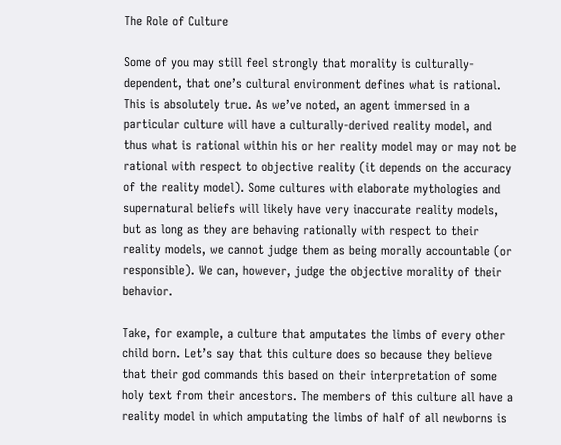The Role of Culture

Some of you may still feel strongly that morality is culturally-dependent, that one’s cultural environment defines what is rational. This is absolutely true. As we’ve noted, an agent immersed in a particular culture will have a culturally-derived reality model, and thus what is rational within his or her reality model may or may not be rational with respect to objective reality (it depends on the accuracy of the reality model). Some cultures with elaborate mythologies and supernatural beliefs will likely have very inaccurate reality models, but as long as they are behaving rationally with respect to their reality models, we cannot judge them as being morally accountable (or responsible). We can, however, judge the objective morality of their behavior.

Take, for example, a culture that amputates the limbs of every other child born. Let’s say that this culture does so because they believe that their god commands this based on their interpretation of some holy text from their ancestors. The members of this culture all have a reality model in which amputating the limbs of half of all newborns is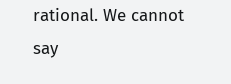rational. We cannot say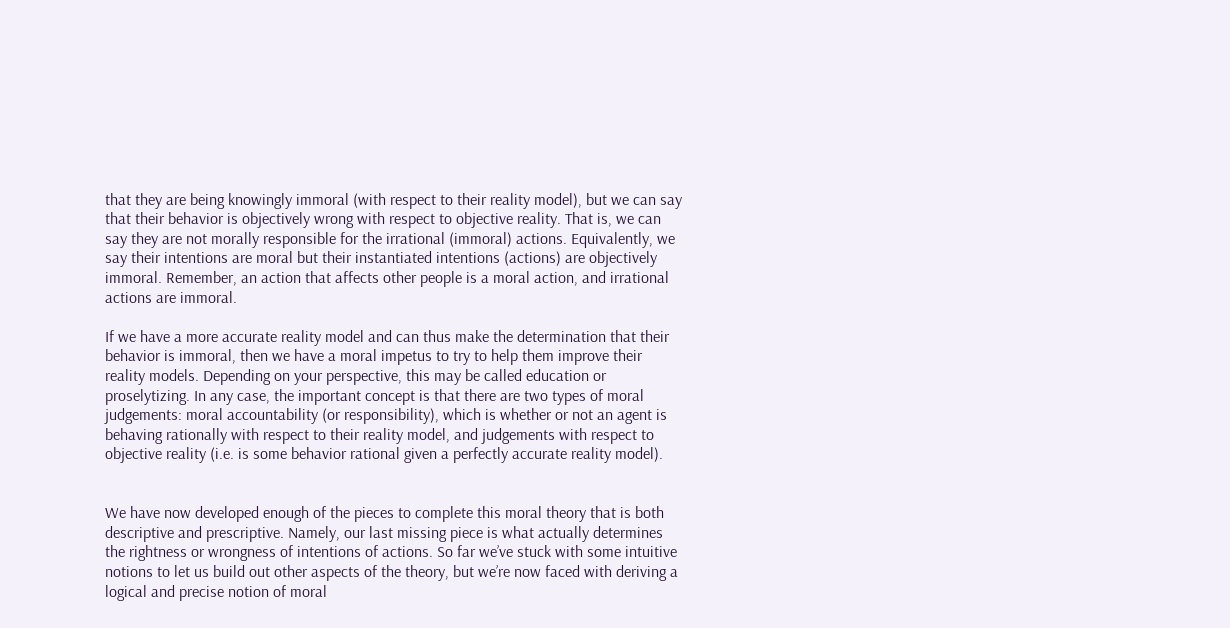that they are being knowingly immoral (with respect to their reality model), but we can say that their behavior is objectively wrong with respect to objective reality. That is, we can say they are not morally responsible for the irrational (immoral) actions. Equivalently, we say their intentions are moral but their instantiated intentions (actions) are objectively immoral. Remember, an action that affects other people is a moral action, and irrational actions are immoral.

If we have a more accurate reality model and can thus make the determination that their behavior is immoral, then we have a moral impetus to try to help them improve their reality models. Depending on your perspective, this may be called education or proselytizing. In any case, the important concept is that there are two types of moral judgements: moral accountability (or responsibility), which is whether or not an agent is behaving rationally with respect to their reality model, and judgements with respect to objective reality (i.e. is some behavior rational given a perfectly accurate reality model).


We have now developed enough of the pieces to complete this moral theory that is both descriptive and prescriptive. Namely, our last missing piece is what actually determines the rightness or wrongness of intentions of actions. So far we’ve stuck with some intuitive notions to let us build out other aspects of the theory, but we’re now faced with deriving a logical and precise notion of moral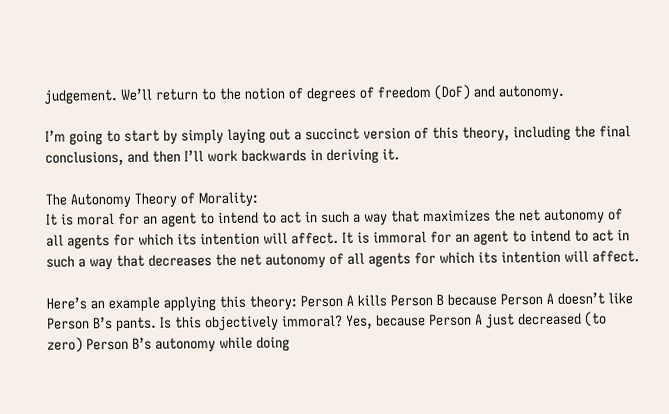judgement. We’ll return to the notion of degrees of freedom (DoF) and autonomy.

I’m going to start by simply laying out a succinct version of this theory, including the final conclusions, and then I’ll work backwards in deriving it.

The Autonomy Theory of Morality:
It is moral for an agent to intend to act in such a way that maximizes the net autonomy of all agents for which its intention will affect. It is immoral for an agent to intend to act in such a way that decreases the net autonomy of all agents for which its intention will affect.

Here’s an example applying this theory: Person A kills Person B because Person A doesn’t like Person B’s pants. Is this objectively immoral? Yes, because Person A just decreased (to zero) Person B’s autonomy while doing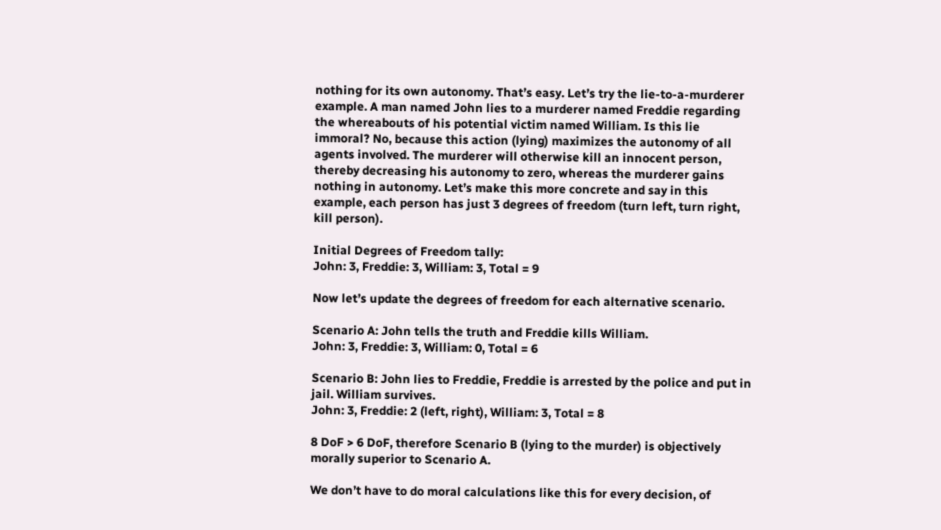nothing for its own autonomy. That’s easy. Let’s try the lie-to-a-murderer example. A man named John lies to a murderer named Freddie regarding the whereabouts of his potential victim named William. Is this lie immoral? No, because this action (lying) maximizes the autonomy of all agents involved. The murderer will otherwise kill an innocent person, thereby decreasing his autonomy to zero, whereas the murderer gains nothing in autonomy. Let’s make this more concrete and say in this example, each person has just 3 degrees of freedom (turn left, turn right, kill person).

Initial Degrees of Freedom tally:
John: 3, Freddie: 3, William: 3, Total = 9

Now let’s update the degrees of freedom for each alternative scenario.

Scenario A: John tells the truth and Freddie kills William.
John: 3, Freddie: 3, William: 0, Total = 6

Scenario B: John lies to Freddie, Freddie is arrested by the police and put in jail. William survives.
John: 3, Freddie: 2 (left, right), William: 3, Total = 8

8 DoF > 6 DoF, therefore Scenario B (lying to the murder) is objectively morally superior to Scenario A.

We don’t have to do moral calculations like this for every decision, of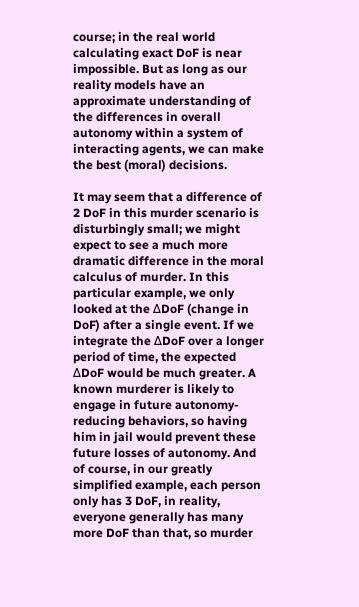course; in the real world calculating exact DoF is near impossible. But as long as our reality models have an approximate understanding of the differences in overall autonomy within a system of interacting agents, we can make the best (moral) decisions.

It may seem that a difference of 2 DoF in this murder scenario is disturbingly small; we might expect to see a much more dramatic difference in the moral calculus of murder. In this particular example, we only looked at the ΔDoF (change in DoF) after a single event. If we integrate the ΔDoF over a longer period of time, the expected ΔDoF would be much greater. A known murderer is likely to engage in future autonomy-reducing behaviors, so having him in jail would prevent these future losses of autonomy. And of course, in our greatly simplified example, each person only has 3 DoF, in reality, everyone generally has many more DoF than that, so murder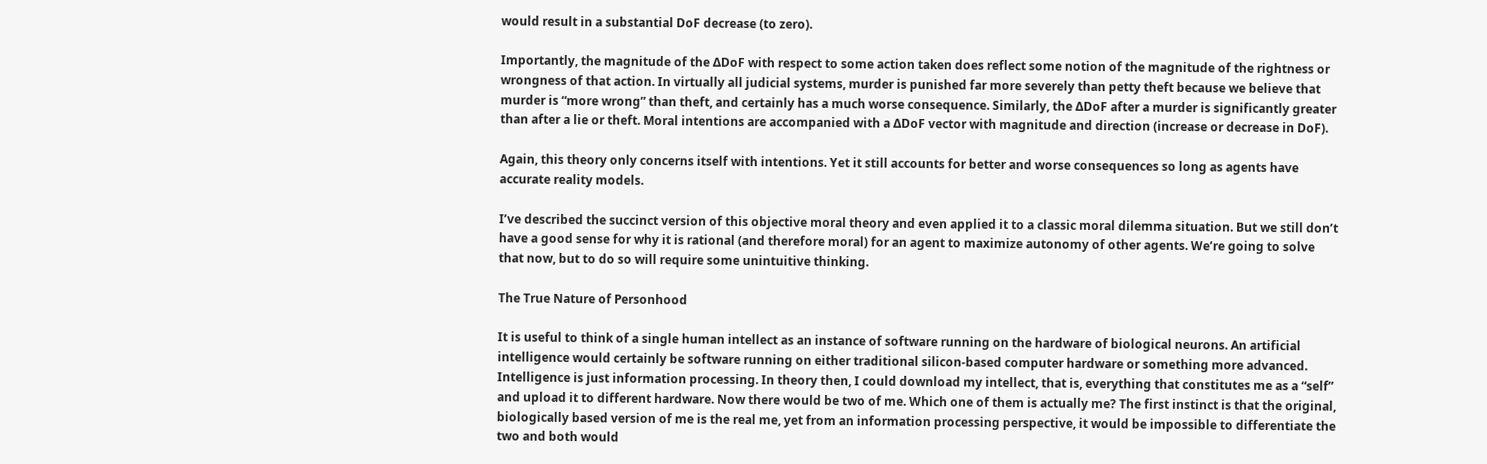would result in a substantial DoF decrease (to zero).

Importantly, the magnitude of the ΔDoF with respect to some action taken does reflect some notion of the magnitude of the rightness or wrongness of that action. In virtually all judicial systems, murder is punished far more severely than petty theft because we believe that murder is “more wrong” than theft, and certainly has a much worse consequence. Similarly, the ΔDoF after a murder is significantly greater than after a lie or theft. Moral intentions are accompanied with a ΔDoF vector with magnitude and direction (increase or decrease in DoF).

Again, this theory only concerns itself with intentions. Yet it still accounts for better and worse consequences so long as agents have accurate reality models.

I’ve described the succinct version of this objective moral theory and even applied it to a classic moral dilemma situation. But we still don’t have a good sense for why it is rational (and therefore moral) for an agent to maximize autonomy of other agents. We’re going to solve that now, but to do so will require some unintuitive thinking.

The True Nature of Personhood

It is useful to think of a single human intellect as an instance of software running on the hardware of biological neurons. An artificial intelligence would certainly be software running on either traditional silicon-based computer hardware or something more advanced. Intelligence is just information processing. In theory then, I could download my intellect, that is, everything that constitutes me as a “self” and upload it to different hardware. Now there would be two of me. Which one of them is actually me? The first instinct is that the original, biologically based version of me is the real me, yet from an information processing perspective, it would be impossible to differentiate the two and both would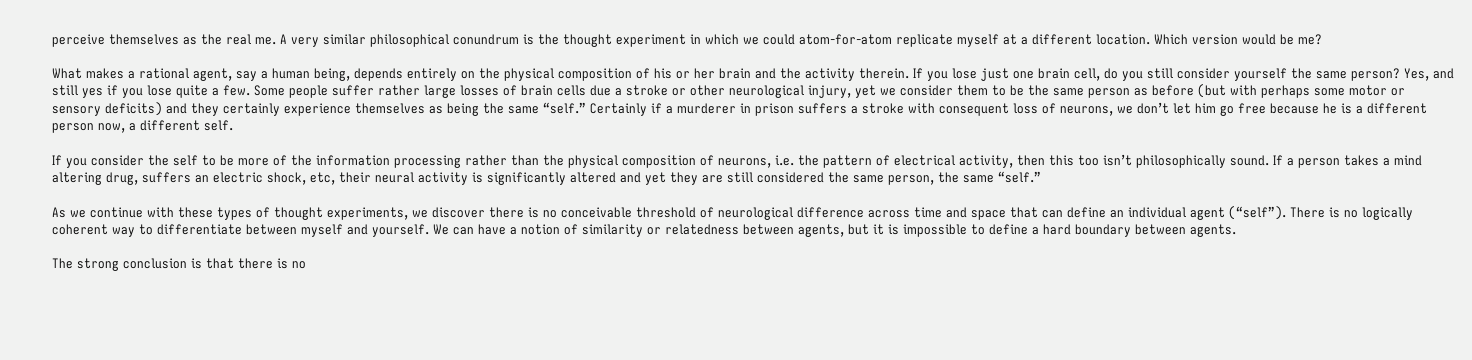perceive themselves as the real me. A very similar philosophical conundrum is the thought experiment in which we could atom-for-atom replicate myself at a different location. Which version would be me?

What makes a rational agent, say a human being, depends entirely on the physical composition of his or her brain and the activity therein. If you lose just one brain cell, do you still consider yourself the same person? Yes, and still yes if you lose quite a few. Some people suffer rather large losses of brain cells due a stroke or other neurological injury, yet we consider them to be the same person as before (but with perhaps some motor or sensory deficits) and they certainly experience themselves as being the same “self.” Certainly if a murderer in prison suffers a stroke with consequent loss of neurons, we don’t let him go free because he is a different person now, a different self.

If you consider the self to be more of the information processing rather than the physical composition of neurons, i.e. the pattern of electrical activity, then this too isn’t philosophically sound. If a person takes a mind altering drug, suffers an electric shock, etc, their neural activity is significantly altered and yet they are still considered the same person, the same “self.”

As we continue with these types of thought experiments, we discover there is no conceivable threshold of neurological difference across time and space that can define an individual agent (“self”). There is no logically coherent way to differentiate between myself and yourself. We can have a notion of similarity or relatedness between agents, but it is impossible to define a hard boundary between agents.

The strong conclusion is that there is no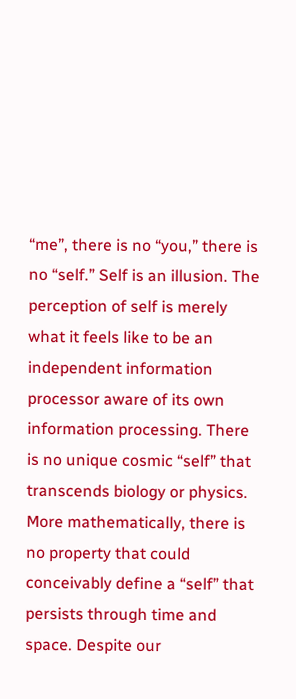“me”, there is no “you,” there is no “self.” Self is an illusion. The perception of self is merely what it feels like to be an independent information processor aware of its own information processing. There is no unique cosmic “self” that transcends biology or physics. More mathematically, there is no property that could conceivably define a “self” that persists through time and space. Despite our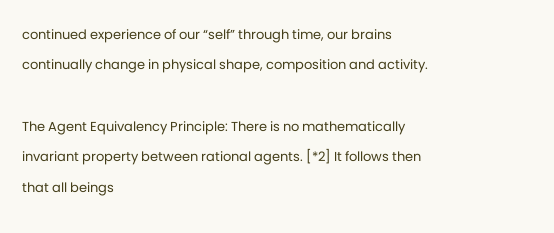continued experience of our “self” through time, our brains continually change in physical shape, composition and activity.

The Agent Equivalency Principle: There is no mathematically invariant property between rational agents. [*2] It follows then that all beings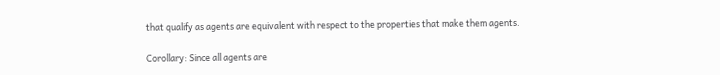that qualify as agents are equivalent with respect to the properties that make them agents.

Corollary: Since all agents are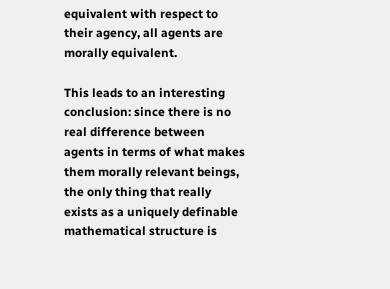equivalent with respect to their agency, all agents are morally equivalent.

This leads to an interesting conclusion: since there is no real difference between agents in terms of what makes them morally relevant beings, the only thing that really exists as a uniquely definable mathematical structure is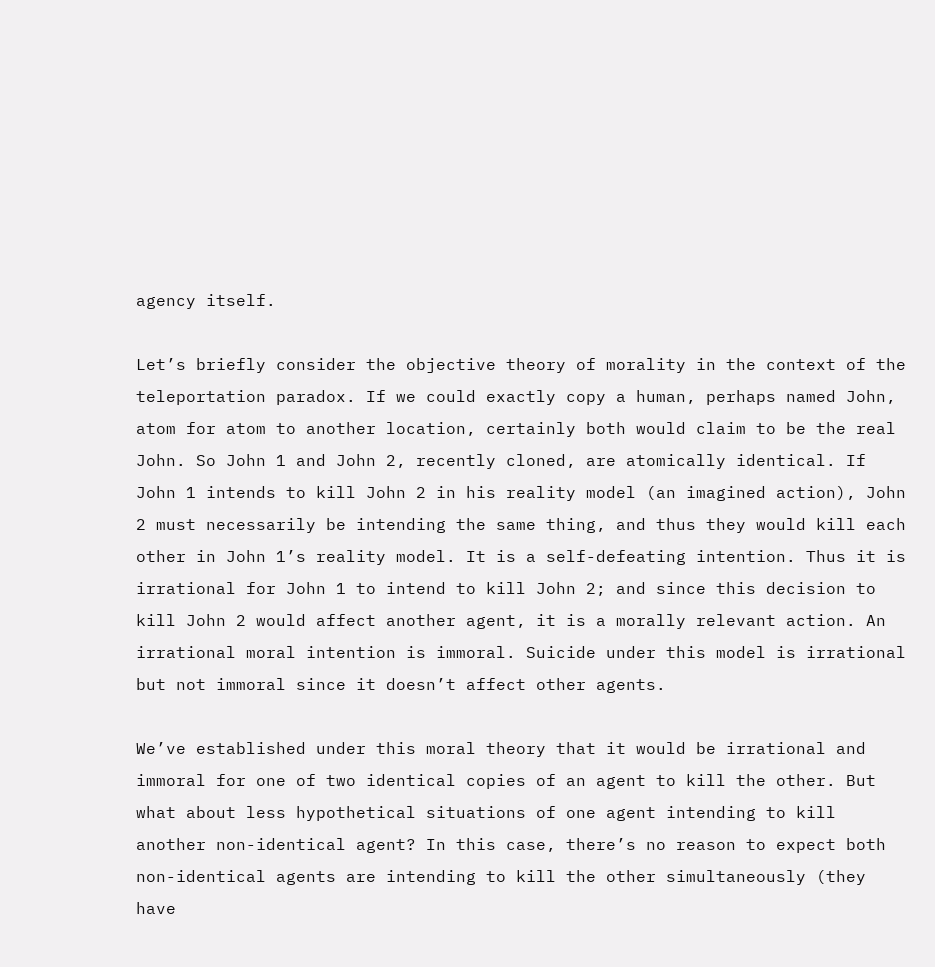agency itself.

Let’s briefly consider the objective theory of morality in the context of the teleportation paradox. If we could exactly copy a human, perhaps named John, atom for atom to another location, certainly both would claim to be the real John. So John 1 and John 2, recently cloned, are atomically identical. If John 1 intends to kill John 2 in his reality model (an imagined action), John 2 must necessarily be intending the same thing, and thus they would kill each other in John 1’s reality model. It is a self-defeating intention. Thus it is irrational for John 1 to intend to kill John 2; and since this decision to kill John 2 would affect another agent, it is a morally relevant action. An irrational moral intention is immoral. Suicide under this model is irrational but not immoral since it doesn’t affect other agents.

We’ve established under this moral theory that it would be irrational and immoral for one of two identical copies of an agent to kill the other. But what about less hypothetical situations of one agent intending to kill another non-identical agent? In this case, there’s no reason to expect both non-identical agents are intending to kill the other simultaneously (they have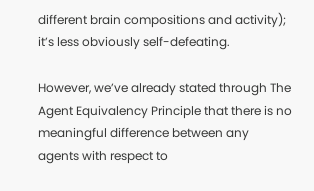different brain compositions and activity); it’s less obviously self-defeating.

However, we’ve already stated through The Agent Equivalency Principle that there is no meaningful difference between any agents with respect to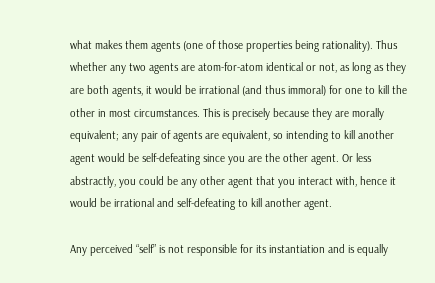what makes them agents (one of those properties being rationality). Thus whether any two agents are atom-for-atom identical or not, as long as they are both agents, it would be irrational (and thus immoral) for one to kill the other in most circumstances. This is precisely because they are morally equivalent; any pair of agents are equivalent, so intending to kill another agent would be self-defeating since you are the other agent. Or less abstractly, you could be any other agent that you interact with, hence it would be irrational and self-defeating to kill another agent.

Any perceived “self” is not responsible for its instantiation and is equally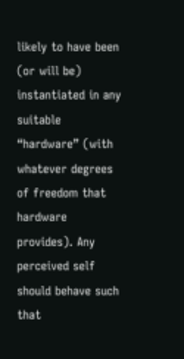likely to have been (or will be) instantiated in any suitable “hardware” (with whatever degrees of freedom that hardware provides). Any perceived self should behave such that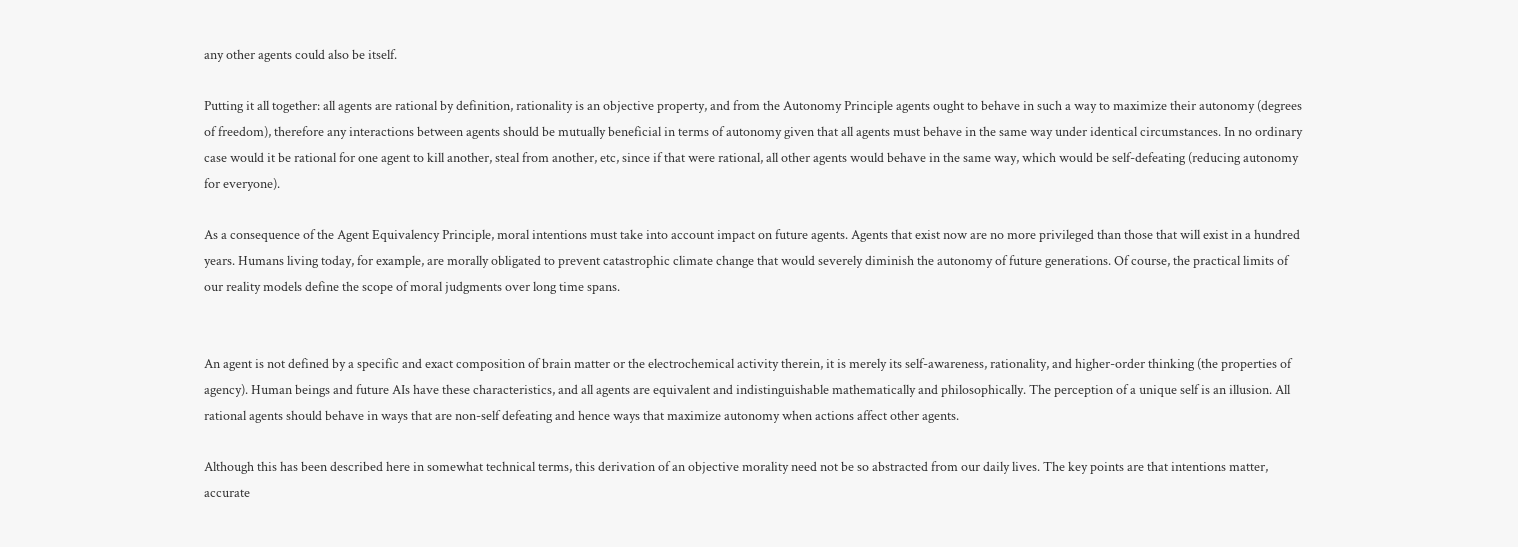any other agents could also be itself.

Putting it all together: all agents are rational by definition, rationality is an objective property, and from the Autonomy Principle agents ought to behave in such a way to maximize their autonomy (degrees of freedom), therefore any interactions between agents should be mutually beneficial in terms of autonomy given that all agents must behave in the same way under identical circumstances. In no ordinary case would it be rational for one agent to kill another, steal from another, etc, since if that were rational, all other agents would behave in the same way, which would be self-defeating (reducing autonomy for everyone).

As a consequence of the Agent Equivalency Principle, moral intentions must take into account impact on future agents. Agents that exist now are no more privileged than those that will exist in a hundred years. Humans living today, for example, are morally obligated to prevent catastrophic climate change that would severely diminish the autonomy of future generations. Of course, the practical limits of our reality models define the scope of moral judgments over long time spans.


An agent is not defined by a specific and exact composition of brain matter or the electrochemical activity therein, it is merely its self-awareness, rationality, and higher-order thinking (the properties of agency). Human beings and future AIs have these characteristics, and all agents are equivalent and indistinguishable mathematically and philosophically. The perception of a unique self is an illusion. All rational agents should behave in ways that are non-self defeating and hence ways that maximize autonomy when actions affect other agents.

Although this has been described here in somewhat technical terms, this derivation of an objective morality need not be so abstracted from our daily lives. The key points are that intentions matter, accurate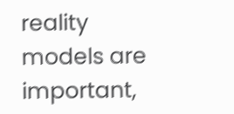reality models are important,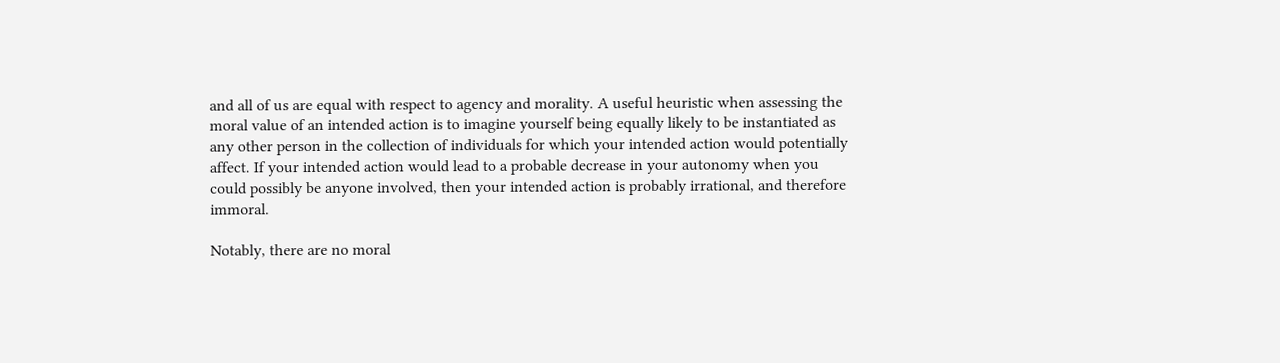and all of us are equal with respect to agency and morality. A useful heuristic when assessing the moral value of an intended action is to imagine yourself being equally likely to be instantiated as any other person in the collection of individuals for which your intended action would potentially affect. If your intended action would lead to a probable decrease in your autonomy when you could possibly be anyone involved, then your intended action is probably irrational, and therefore immoral.

Notably, there are no moral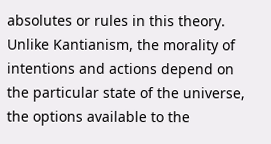absolutes or rules in this theory. Unlike Kantianism, the morality of intentions and actions depend on the particular state of the universe, the options available to the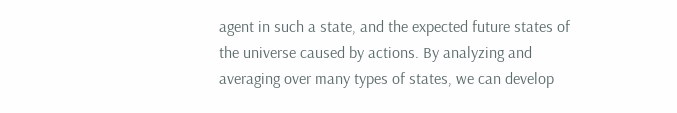agent in such a state, and the expected future states of the universe caused by actions. By analyzing and averaging over many types of states, we can develop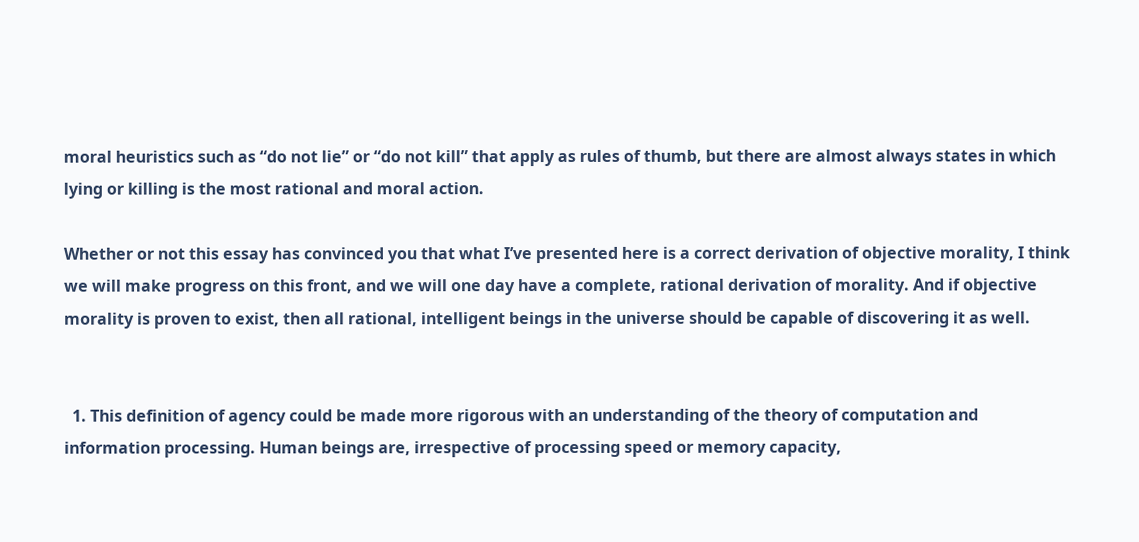moral heuristics such as “do not lie” or “do not kill” that apply as rules of thumb, but there are almost always states in which lying or killing is the most rational and moral action.

Whether or not this essay has convinced you that what I’ve presented here is a correct derivation of objective morality, I think we will make progress on this front, and we will one day have a complete, rational derivation of morality. And if objective morality is proven to exist, then all rational, intelligent beings in the universe should be capable of discovering it as well.


  1. This definition of agency could be made more rigorous with an understanding of the theory of computation and information processing. Human beings are, irrespective of processing speed or memory capacity,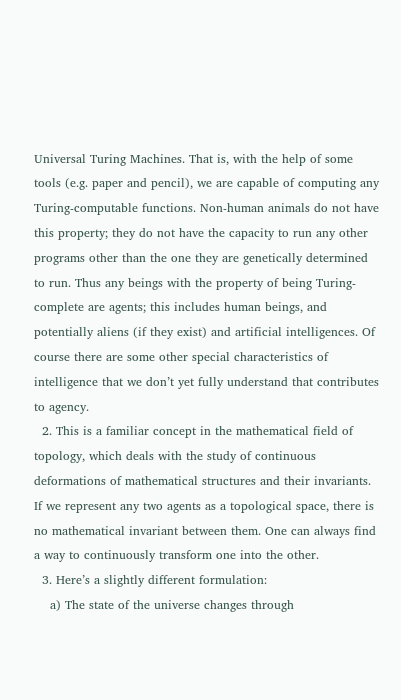Universal Turing Machines. That is, with the help of some tools (e.g. paper and pencil), we are capable of computing any Turing-computable functions. Non-human animals do not have this property; they do not have the capacity to run any other programs other than the one they are genetically determined to run. Thus any beings with the property of being Turing-complete are agents; this includes human beings, and potentially aliens (if they exist) and artificial intelligences. Of course there are some other special characteristics of intelligence that we don’t yet fully understand that contributes to agency.
  2. This is a familiar concept in the mathematical field of topology, which deals with the study of continuous deformations of mathematical structures and their invariants. If we represent any two agents as a topological space, there is no mathematical invariant between them. One can always find a way to continuously transform one into the other.
  3. Here’s a slightly different formulation:
    a) The state of the universe changes through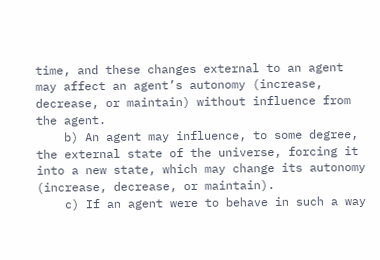time, and these changes external to an agent may affect an agent’s autonomy (increase, decrease, or maintain) without influence from the agent.
    b) An agent may influence, to some degree, the external state of the universe, forcing it into a new state, which may change its autonomy (increase, decrease, or maintain).
    c) If an agent were to behave in such a way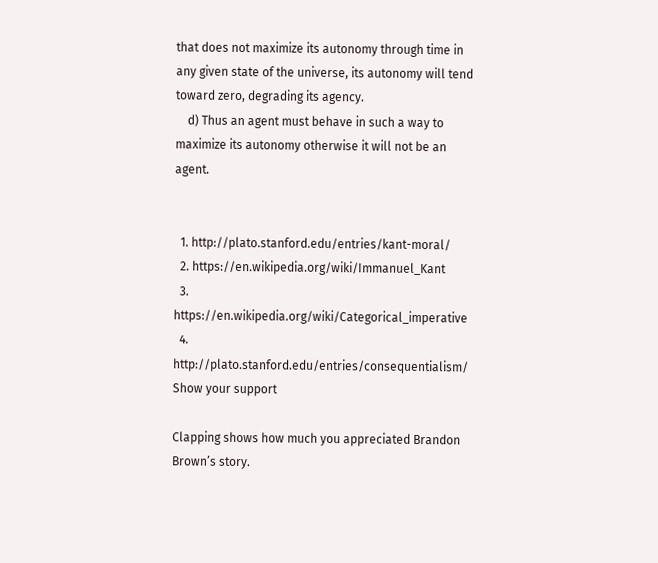that does not maximize its autonomy through time in any given state of the universe, its autonomy will tend toward zero, degrading its agency.
    d) Thus an agent must behave in such a way to maximize its autonomy otherwise it will not be an agent.


  1. http://plato.stanford.edu/entries/kant-moral/
  2. https://en.wikipedia.org/wiki/Immanuel_Kant
  3. https://en.wikipedia.org/wiki/Categorical_imperative
  4. http://plato.stanford.edu/entries/consequentialism/
Show your support

Clapping shows how much you appreciated Brandon Brown’s story.